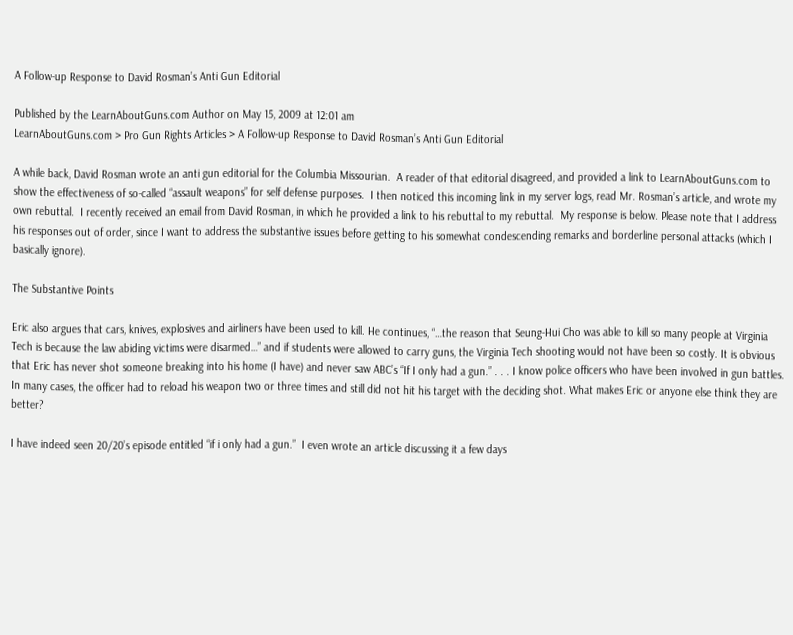A Follow-up Response to David Rosman’s Anti Gun Editorial

Published by the LearnAboutGuns.com Author on May 15, 2009 at 12:01 am
LearnAboutGuns.com > Pro Gun Rights Articles > A Follow-up Response to David Rosman’s Anti Gun Editorial

A while back, David Rosman wrote an anti gun editorial for the Columbia Missourian.  A reader of that editorial disagreed, and provided a link to LearnAboutGuns.com to show the effectiveness of so-called “assault weapons” for self defense purposes.  I then noticed this incoming link in my server logs, read Mr. Rosman’s article, and wrote my own rebuttal.  I recently received an email from David Rosman, in which he provided a link to his rebuttal to my rebuttal.  My response is below. Please note that I address his responses out of order, since I want to address the substantive issues before getting to his somewhat condescending remarks and borderline personal attacks (which I basically ignore).

The Substantive Points

Eric also argues that cars, knives, explosives and airliners have been used to kill. He continues, “…the reason that Seung-Hui Cho was able to kill so many people at Virginia Tech is because the law abiding victims were disarmed…” and if students were allowed to carry guns, the Virginia Tech shooting would not have been so costly. It is obvious that Eric has never shot someone breaking into his home (I have) and never saw ABC’s “If I only had a gun.” . . . I know police officers who have been involved in gun battles. In many cases, the officer had to reload his weapon two or three times and still did not hit his target with the deciding shot. What makes Eric or anyone else think they are better?

I have indeed seen 20/20’s episode entitled “if i only had a gun.”  I even wrote an article discussing it a few days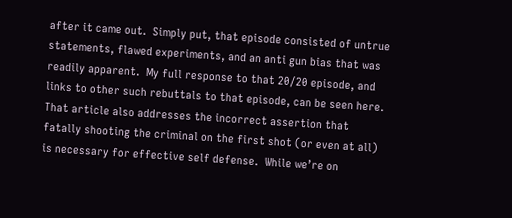after it came out.  Simply put, that episode consisted of untrue statements, flawed experiments, and an anti gun bias that was readily apparent.  My full response to that 20/20 episode, and links to other such rebuttals to that episode, can be seen here.  That article also addresses the incorrect assertion that fatally shooting the criminal on the first shot (or even at all) is necessary for effective self defense.  While we’re on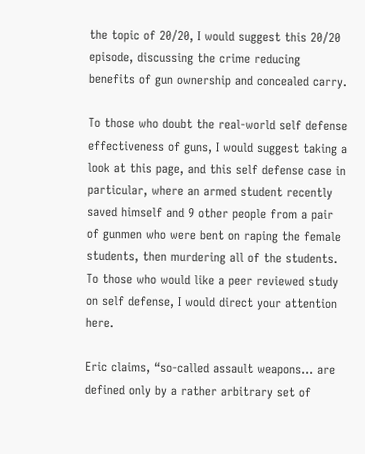the topic of 20/20, I would suggest this 20/20 episode, discussing the crime reducing benefits of gun ownership and concealed carry.

To those who doubt the real-world self defense effectiveness of guns, I would suggest taking a look at this page, and this self defense case in particular, where an armed student recently saved himself and 9 other people from a pair of gunmen who were bent on raping the female students, then murdering all of the students.  To those who would like a peer reviewed study on self defense, I would direct your attention here.

Eric claims, “so-called assault weapons… are defined only by a rather arbitrary set of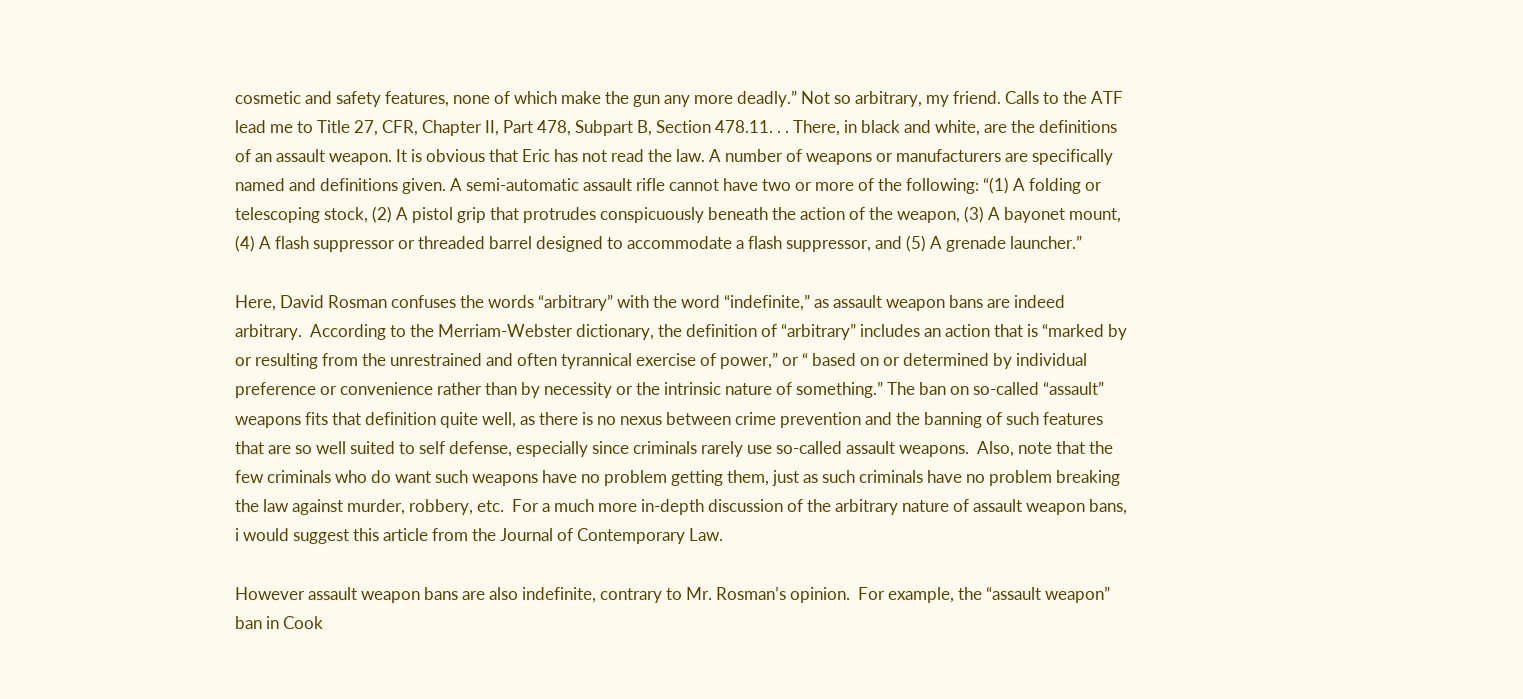cosmetic and safety features, none of which make the gun any more deadly.” Not so arbitrary, my friend. Calls to the ATF lead me to Title 27, CFR, Chapter II, Part 478, Subpart B, Section 478.11. . . There, in black and white, are the definitions of an assault weapon. It is obvious that Eric has not read the law. A number of weapons or manufacturers are specifically named and definitions given. A semi-automatic assault rifle cannot have two or more of the following: “(1) A folding or telescoping stock, (2) A pistol grip that protrudes conspicuously beneath the action of the weapon, (3) A bayonet mount, (4) A flash suppressor or threaded barrel designed to accommodate a flash suppressor, and (5) A grenade launcher.”

Here, David Rosman confuses the words “arbitrary” with the word “indefinite,” as assault weapon bans are indeed arbitrary.  According to the Merriam-Webster dictionary, the definition of “arbitrary” includes an action that is “marked by or resulting from the unrestrained and often tyrannical exercise of power,” or “ based on or determined by individual preference or convenience rather than by necessity or the intrinsic nature of something.” The ban on so-called “assault” weapons fits that definition quite well, as there is no nexus between crime prevention and the banning of such features that are so well suited to self defense, especially since criminals rarely use so-called assault weapons.  Also, note that the few criminals who do want such weapons have no problem getting them, just as such criminals have no problem breaking the law against murder, robbery, etc.  For a much more in-depth discussion of the arbitrary nature of assault weapon bans, i would suggest this article from the Journal of Contemporary Law.

However assault weapon bans are also indefinite, contrary to Mr. Rosman’s opinion.  For example, the “assault weapon” ban in Cook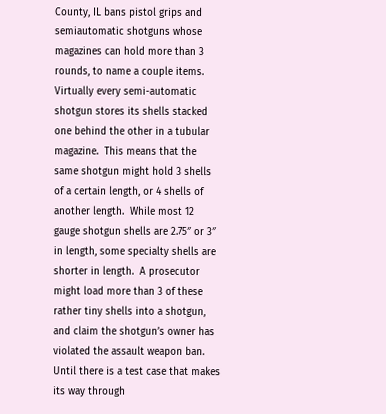County, IL bans pistol grips and semiautomatic shotguns whose magazines can hold more than 3 rounds, to name a couple items. Virtually every semi-automatic shotgun stores its shells stacked one behind the other in a tubular magazine.  This means that the same shotgun might hold 3 shells of a certain length, or 4 shells of another length.  While most 12 gauge shotgun shells are 2.75″ or 3″ in length, some specialty shells are shorter in length.  A prosecutor might load more than 3 of these rather tiny shells into a shotgun, and claim the shotgun’s owner has violated the assault weapon ban.  Until there is a test case that makes its way through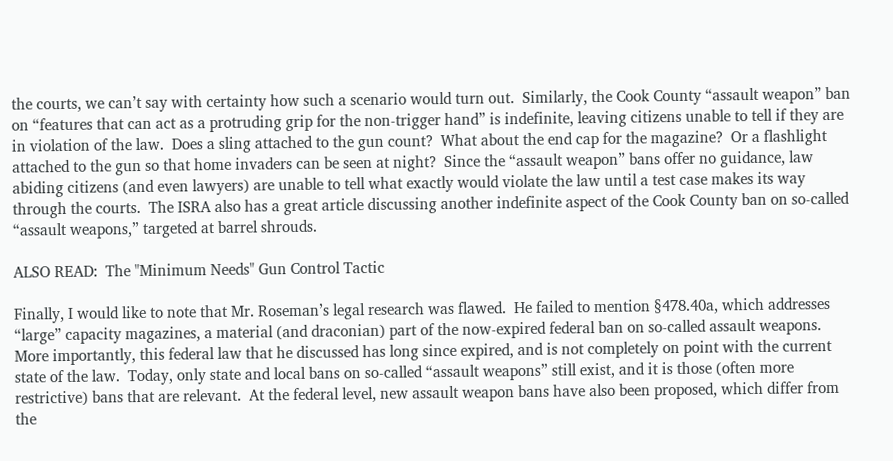the courts, we can’t say with certainty how such a scenario would turn out.  Similarly, the Cook County “assault weapon” ban on “features that can act as a protruding grip for the non-trigger hand” is indefinite, leaving citizens unable to tell if they are in violation of the law.  Does a sling attached to the gun count?  What about the end cap for the magazine?  Or a flashlight attached to the gun so that home invaders can be seen at night?  Since the “assault weapon” bans offer no guidance, law abiding citizens (and even lawyers) are unable to tell what exactly would violate the law until a test case makes its way through the courts.  The ISRA also has a great article discussing another indefinite aspect of the Cook County ban on so-called “assault weapons,” targeted at barrel shrouds.

ALSO READ:  The "Minimum Needs" Gun Control Tactic

Finally, I would like to note that Mr. Roseman’s legal research was flawed.  He failed to mention §478.40a, which addresses “large” capacity magazines, a material (and draconian) part of the now-expired federal ban on so-called assault weapons.  More importantly, this federal law that he discussed has long since expired, and is not completely on point with the current state of the law.  Today, only state and local bans on so-called “assault weapons” still exist, and it is those (often more restrictive) bans that are relevant.  At the federal level, new assault weapon bans have also been proposed, which differ from the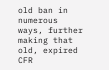old ban in numerous ways, further making that old, expired CFR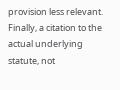provision less relevant.  Finally, a citation to the actual underlying statute, not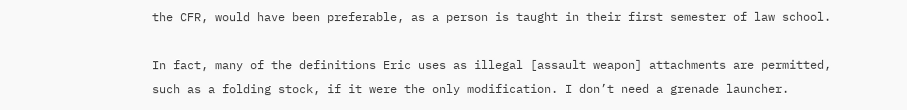the CFR, would have been preferable, as a person is taught in their first semester of law school.

In fact, many of the definitions Eric uses as illegal [assault weapon] attachments are permitted, such as a folding stock, if it were the only modification. I don’t need a grenade launcher.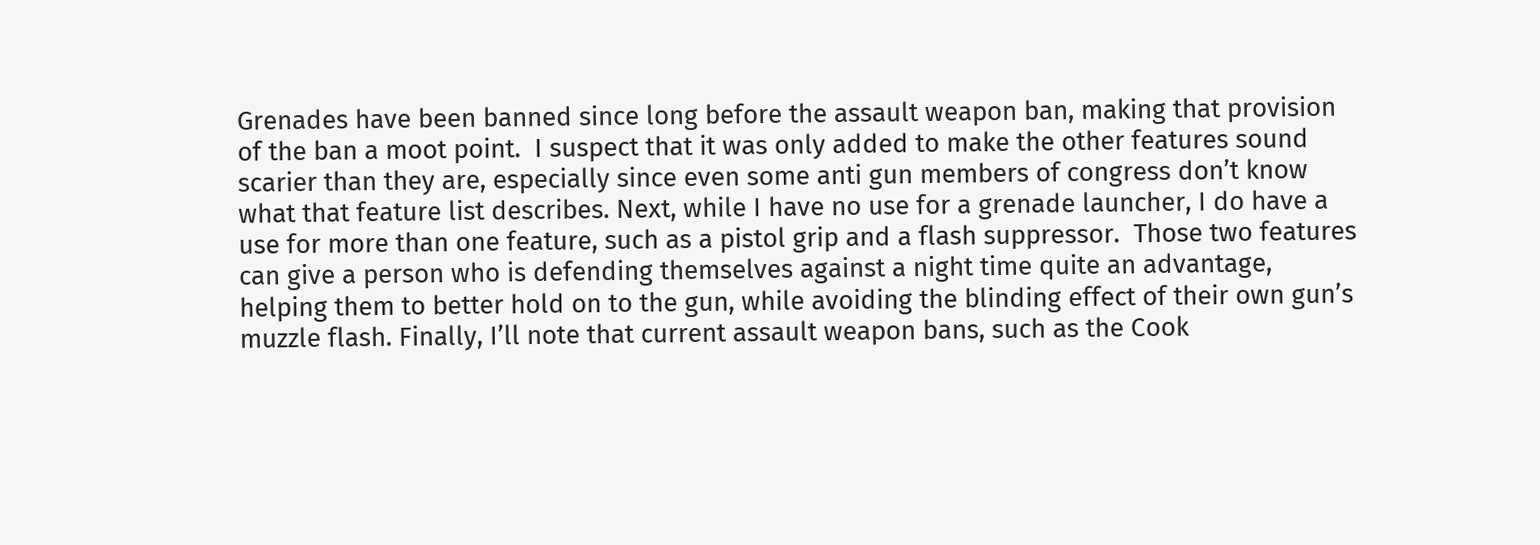Grenades have been banned since long before the assault weapon ban, making that provision of the ban a moot point.  I suspect that it was only added to make the other features sound scarier than they are, especially since even some anti gun members of congress don’t know what that feature list describes. Next, while I have no use for a grenade launcher, I do have a use for more than one feature, such as a pistol grip and a flash suppressor.  Those two features can give a person who is defending themselves against a night time quite an advantage, helping them to better hold on to the gun, while avoiding the blinding effect of their own gun’s muzzle flash. Finally, I’ll note that current assault weapon bans, such as the Cook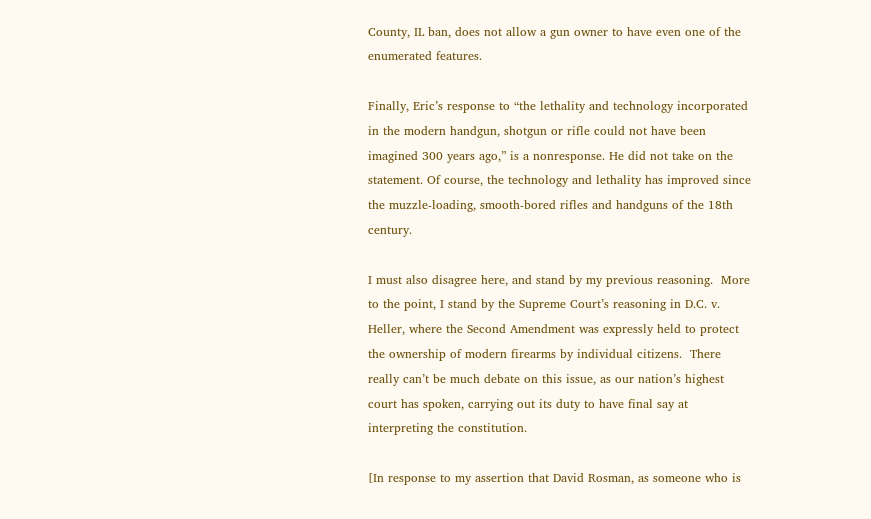County, IL ban, does not allow a gun owner to have even one of the enumerated features.

Finally, Eric’s response to “the lethality and technology incorporated in the modern handgun, shotgun or rifle could not have been imagined 300 years ago,” is a nonresponse. He did not take on the statement. Of course, the technology and lethality has improved since the muzzle-loading, smooth-bored rifles and handguns of the 18th century.

I must also disagree here, and stand by my previous reasoning.  More to the point, I stand by the Supreme Court’s reasoning in D.C. v. Heller, where the Second Amendment was expressly held to protect the ownership of modern firearms by individual citizens.  There really can’t be much debate on this issue, as our nation’s highest court has spoken, carrying out its duty to have final say at interpreting the constitution.

[In response to my assertion that David Rosman, as someone who is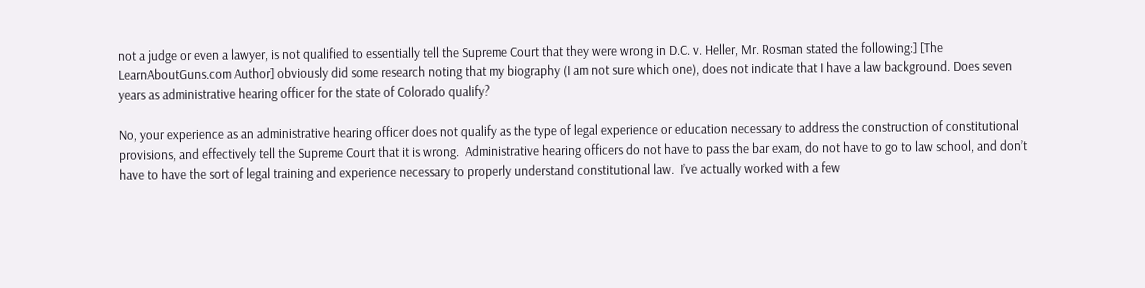not a judge or even a lawyer, is not qualified to essentially tell the Supreme Court that they were wrong in D.C. v. Heller, Mr. Rosman stated the following:] [The LearnAboutGuns.com Author] obviously did some research noting that my biography (I am not sure which one), does not indicate that I have a law background. Does seven years as administrative hearing officer for the state of Colorado qualify?

No, your experience as an administrative hearing officer does not qualify as the type of legal experience or education necessary to address the construction of constitutional provisions, and effectively tell the Supreme Court that it is wrong.  Administrative hearing officers do not have to pass the bar exam, do not have to go to law school, and don’t have to have the sort of legal training and experience necessary to properly understand constitutional law.  I’ve actually worked with a few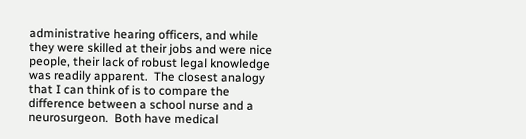administrative hearing officers, and while they were skilled at their jobs and were nice people, their lack of robust legal knowledge was readily apparent.  The closest analogy that I can think of is to compare the difference between a school nurse and a neurosurgeon.  Both have medical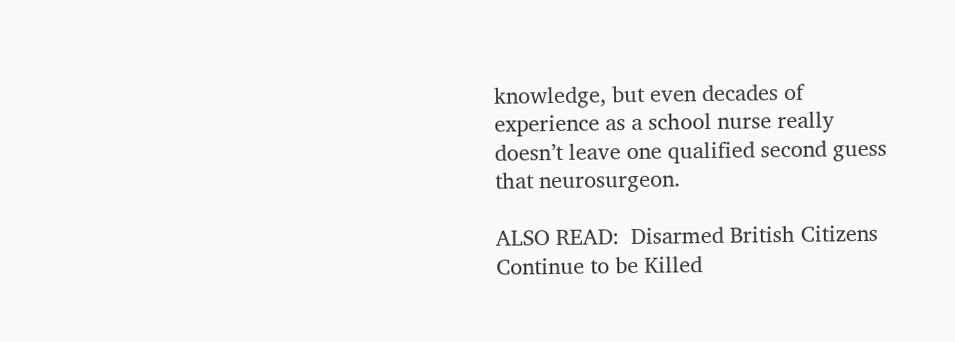knowledge, but even decades of experience as a school nurse really doesn’t leave one qualified second guess that neurosurgeon.

ALSO READ:  Disarmed British Citizens Continue to be Killed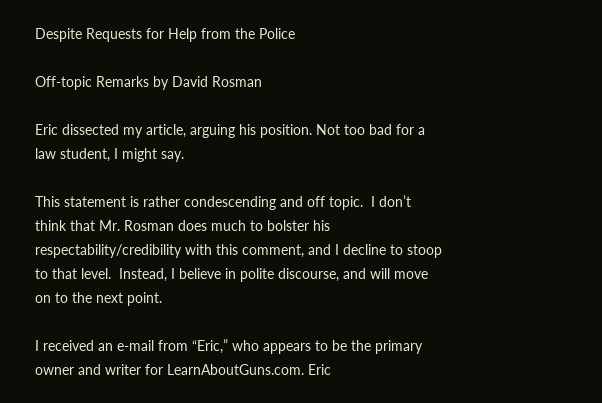Despite Requests for Help from the Police

Off-topic Remarks by David Rosman

Eric dissected my article, arguing his position. Not too bad for a law student, I might say.

This statement is rather condescending and off topic.  I don’t think that Mr. Rosman does much to bolster his respectability/credibility with this comment, and I decline to stoop to that level.  Instead, I believe in polite discourse, and will move on to the next point.

I received an e-mail from “Eric,” who appears to be the primary owner and writer for LearnAboutGuns.com. Eric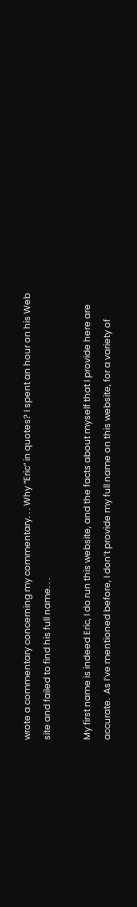wrote a commentary concerning my commentary. . . Why “Eric” in quotes? I spent an hour on his Web site and failed to find his full name. . .

My first name is indeed Eric, I do run this website, and the facts about myself that I provide here are accurate.  As I’ve mentioned before, I don’t provide my full name on this website, for a variety of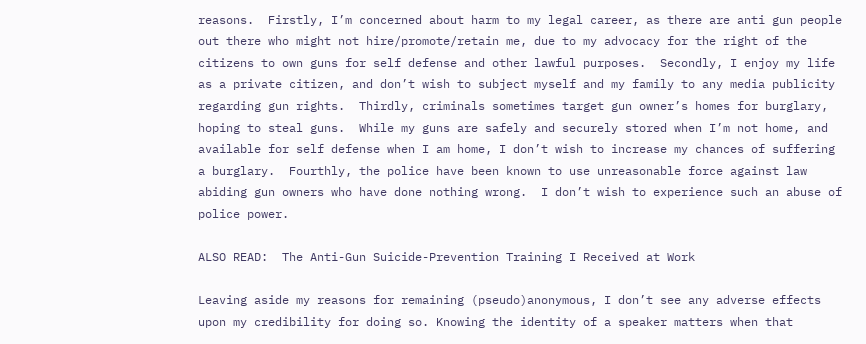reasons.  Firstly, I’m concerned about harm to my legal career, as there are anti gun people out there who might not hire/promote/retain me, due to my advocacy for the right of the citizens to own guns for self defense and other lawful purposes.  Secondly, I enjoy my life as a private citizen, and don’t wish to subject myself and my family to any media publicity regarding gun rights.  Thirdly, criminals sometimes target gun owner’s homes for burglary, hoping to steal guns.  While my guns are safely and securely stored when I’m not home, and available for self defense when I am home, I don’t wish to increase my chances of suffering a burglary.  Fourthly, the police have been known to use unreasonable force against law abiding gun owners who have done nothing wrong.  I don’t wish to experience such an abuse of police power.

ALSO READ:  The Anti-Gun Suicide-Prevention Training I Received at Work

Leaving aside my reasons for remaining (pseudo)anonymous, I don’t see any adverse effects upon my credibility for doing so. Knowing the identity of a speaker matters when that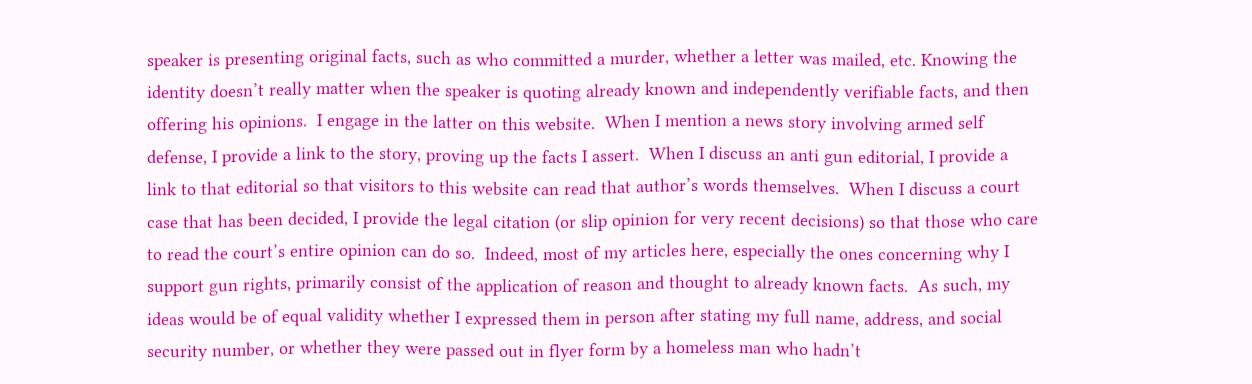speaker is presenting original facts, such as who committed a murder, whether a letter was mailed, etc. Knowing the identity doesn’t really matter when the speaker is quoting already known and independently verifiable facts, and then offering his opinions.  I engage in the latter on this website.  When I mention a news story involving armed self defense, I provide a link to the story, proving up the facts I assert.  When I discuss an anti gun editorial, I provide a link to that editorial so that visitors to this website can read that author’s words themselves.  When I discuss a court case that has been decided, I provide the legal citation (or slip opinion for very recent decisions) so that those who care to read the court’s entire opinion can do so.  Indeed, most of my articles here, especially the ones concerning why I support gun rights, primarily consist of the application of reason and thought to already known facts.  As such, my ideas would be of equal validity whether I expressed them in person after stating my full name, address, and social security number, or whether they were passed out in flyer form by a homeless man who hadn’t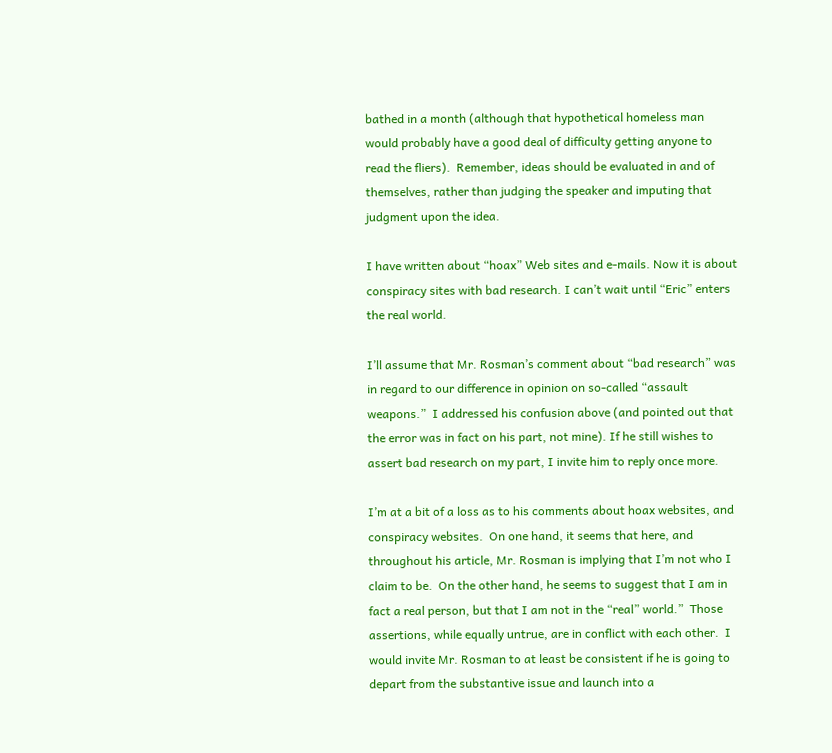bathed in a month (although that hypothetical homeless man would probably have a good deal of difficulty getting anyone to read the fliers).  Remember, ideas should be evaluated in and of themselves, rather than judging the speaker and imputing that judgment upon the idea.

I have written about “hoax” Web sites and e-mails. Now it is about conspiracy sites with bad research. I can’t wait until “Eric” enters the real world.

I’ll assume that Mr. Rosman’s comment about “bad research” was in regard to our difference in opinion on so-called “assault weapons.”  I addressed his confusion above (and pointed out that the error was in fact on his part, not mine). If he still wishes to assert bad research on my part, I invite him to reply once more.

I’m at a bit of a loss as to his comments about hoax websites, and conspiracy websites.  On one hand, it seems that here, and throughout his article, Mr. Rosman is implying that I’m not who I claim to be.  On the other hand, he seems to suggest that I am in fact a real person, but that I am not in the “real” world.”  Those assertions, while equally untrue, are in conflict with each other.  I would invite Mr. Rosman to at least be consistent if he is going to depart from the substantive issue and launch into a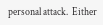personal attack.  Either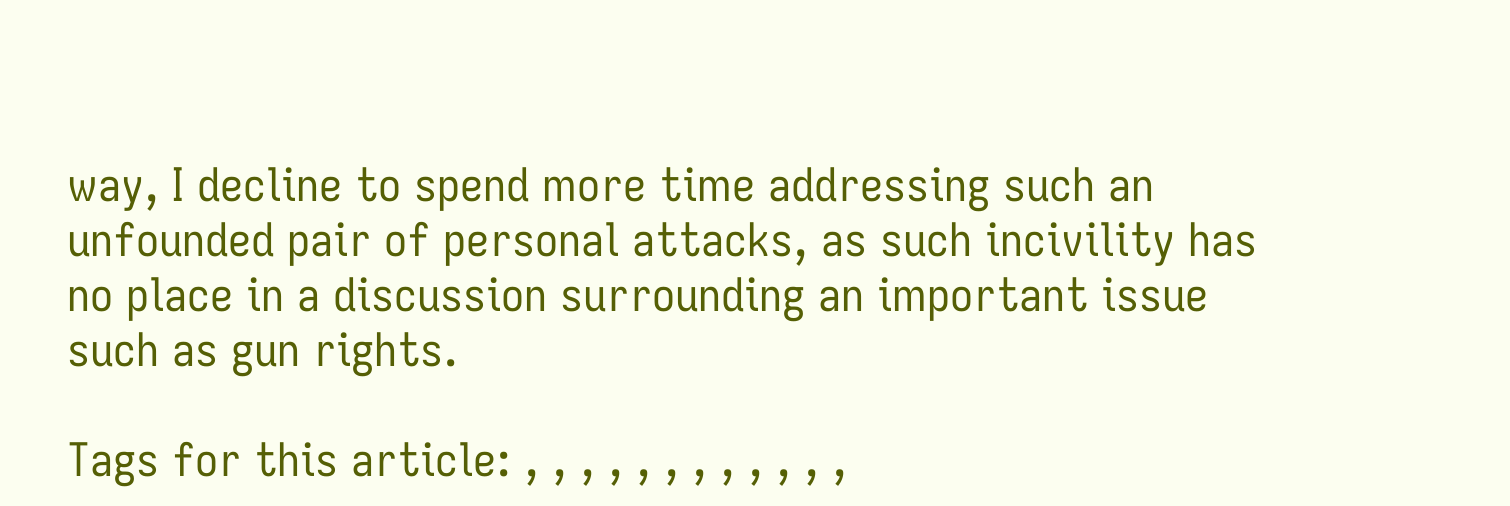way, I decline to spend more time addressing such an unfounded pair of personal attacks, as such incivility has no place in a discussion surrounding an important issue such as gun rights.

Tags for this article: , , , , , , , , , , , ,